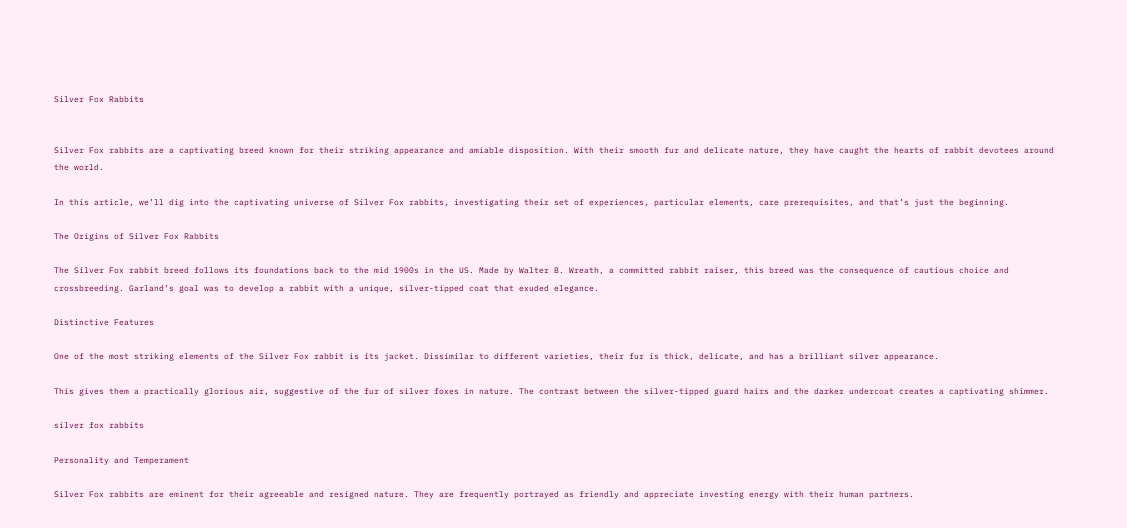Silver Fox Rabbits


Silver Fox rabbits are a captivating breed known for their striking appearance and amiable disposition. With their smooth fur and delicate nature, they have caught the hearts of rabbit devotees around the world.

In this article, we’ll dig into the captivating universe of Silver Fox rabbits, investigating their set of experiences, particular elements, care prerequisites, and that’s just the beginning.

The Origins of Silver Fox Rabbits

The Silver Fox rabbit breed follows its foundations back to the mid 1900s in the US. Made by Walter B. Wreath, a committed rabbit raiser, this breed was the consequence of cautious choice and crossbreeding. Garland’s goal was to develop a rabbit with a unique, silver-tipped coat that exuded elegance.

Distinctive Features

One of the most striking elements of the Silver Fox rabbit is its jacket. Dissimilar to different varieties, their fur is thick, delicate, and has a brilliant silver appearance.

This gives them a practically glorious air, suggestive of the fur of silver foxes in nature. The contrast between the silver-tipped guard hairs and the darker undercoat creates a captivating shimmer.

silver fox rabbits

Personality and Temperament

Silver Fox rabbits are eminent for their agreeable and resigned nature. They are frequently portrayed as friendly and appreciate investing energy with their human partners.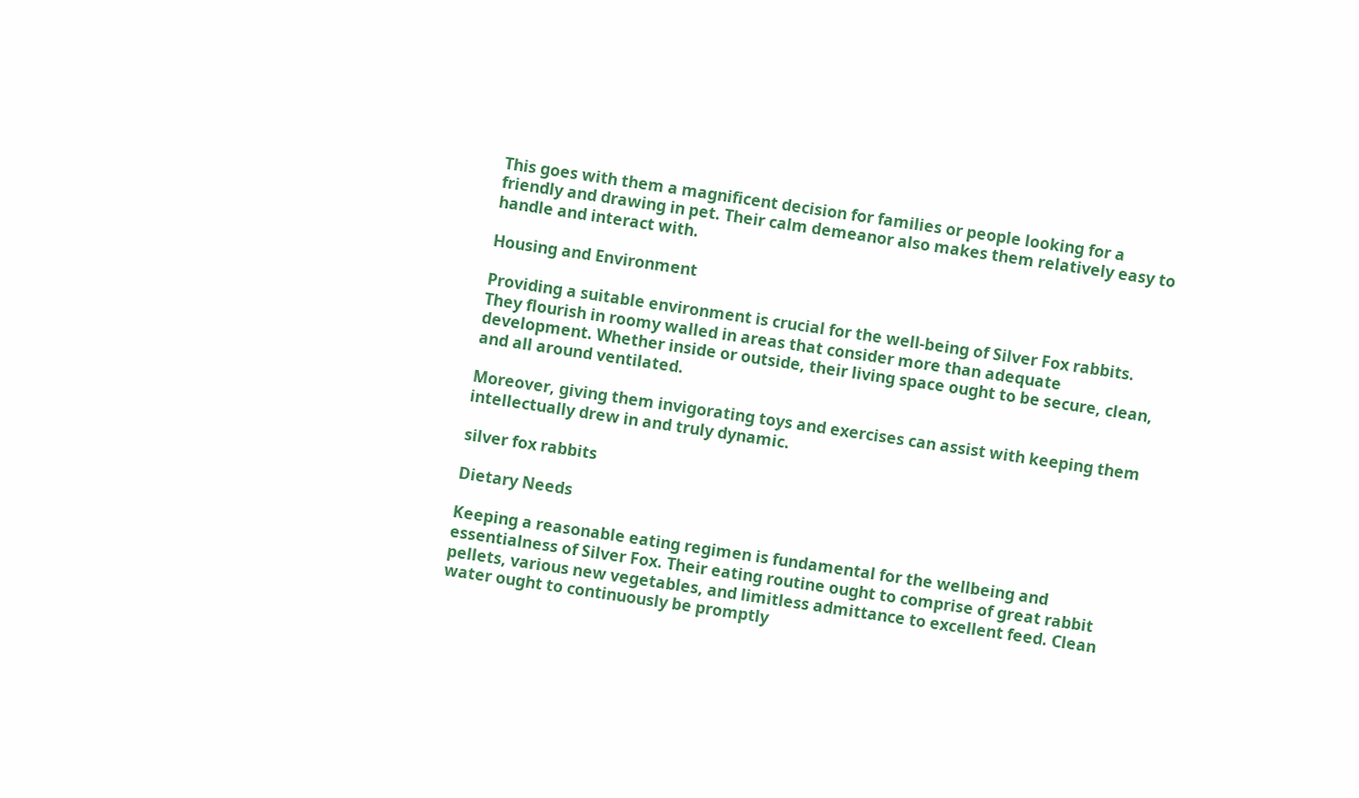This goes with them a magnificent decision for families or people looking for a friendly and drawing in pet. Their calm demeanor also makes them relatively easy to handle and interact with.

Housing and Environment

Providing a suitable environment is crucial for the well-being of Silver Fox rabbits. They flourish in roomy walled in areas that consider more than adequate development. Whether inside or outside, their living space ought to be secure, clean, and all around ventilated.

Moreover, giving them invigorating toys and exercises can assist with keeping them intellectually drew in and truly dynamic.

silver fox rabbits

Dietary Needs

Keeping a reasonable eating regimen is fundamental for the wellbeing and essentialness of Silver Fox. Their eating routine ought to comprise of great rabbit pellets, various new vegetables, and limitless admittance to excellent feed. Clean water ought to continuously be promptly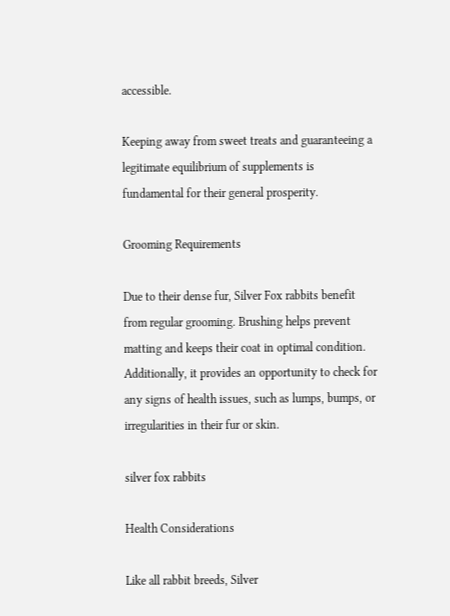accessible.

Keeping away from sweet treats and guaranteeing a legitimate equilibrium of supplements is fundamental for their general prosperity.

Grooming Requirements

Due to their dense fur, Silver Fox rabbits benefit from regular grooming. Brushing helps prevent matting and keeps their coat in optimal condition. Additionally, it provides an opportunity to check for any signs of health issues, such as lumps, bumps, or irregularities in their fur or skin.

silver fox rabbits

Health Considerations

Like all rabbit breeds, Silver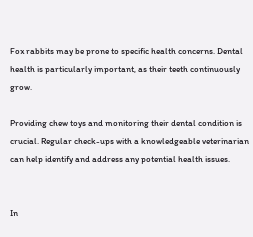Fox rabbits may be prone to specific health concerns. Dental health is particularly important, as their teeth continuously grow.

Providing chew toys and monitoring their dental condition is crucial. Regular check-ups with a knowledgeable veterinarian can help identify and address any potential health issues.


In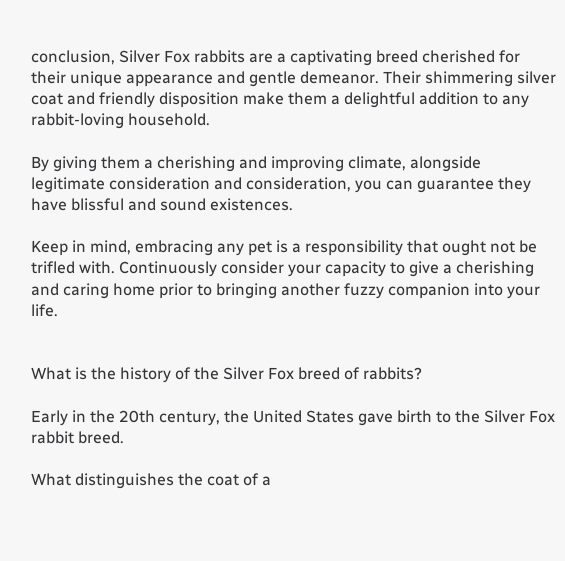conclusion, Silver Fox rabbits are a captivating breed cherished for their unique appearance and gentle demeanor. Their shimmering silver coat and friendly disposition make them a delightful addition to any rabbit-loving household.

By giving them a cherishing and improving climate, alongside legitimate consideration and consideration, you can guarantee they have blissful and sound existences.

Keep in mind, embracing any pet is a responsibility that ought not be trifled with. Continuously consider your capacity to give a cherishing and caring home prior to bringing another fuzzy companion into your life.


What is the history of the Silver Fox breed of rabbits?

Early in the 20th century, the United States gave birth to the Silver Fox rabbit breed.

What distinguishes the coat of a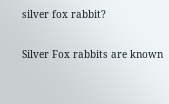silver fox rabbit?

Silver Fox rabbits are known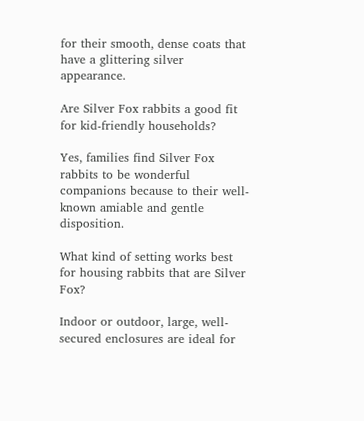for their smooth, dense coats that have a glittering silver appearance.

Are Silver Fox rabbits a good fit for kid-friendly households?

Yes, families find Silver Fox rabbits to be wonderful companions because to their well-known amiable and gentle disposition.

What kind of setting works best for housing rabbits that are Silver Fox?

Indoor or outdoor, large, well-secured enclosures are ideal for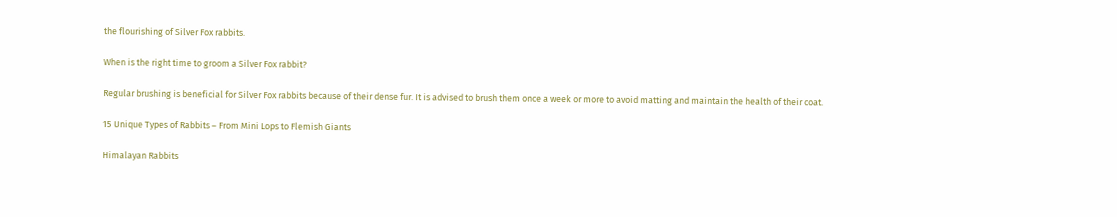the flourishing of Silver Fox rabbits.

When is the right time to groom a Silver Fox rabbit?

Regular brushing is beneficial for Silver Fox rabbits because of their dense fur. It is advised to brush them once a week or more to avoid matting and maintain the health of their coat.

15 Unique Types of Rabbits – From Mini Lops to Flemish Giants

Himalayan Rabbits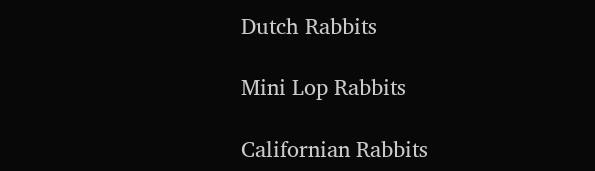Dutch Rabbits

Mini Lop Rabbits

Californian Rabbits